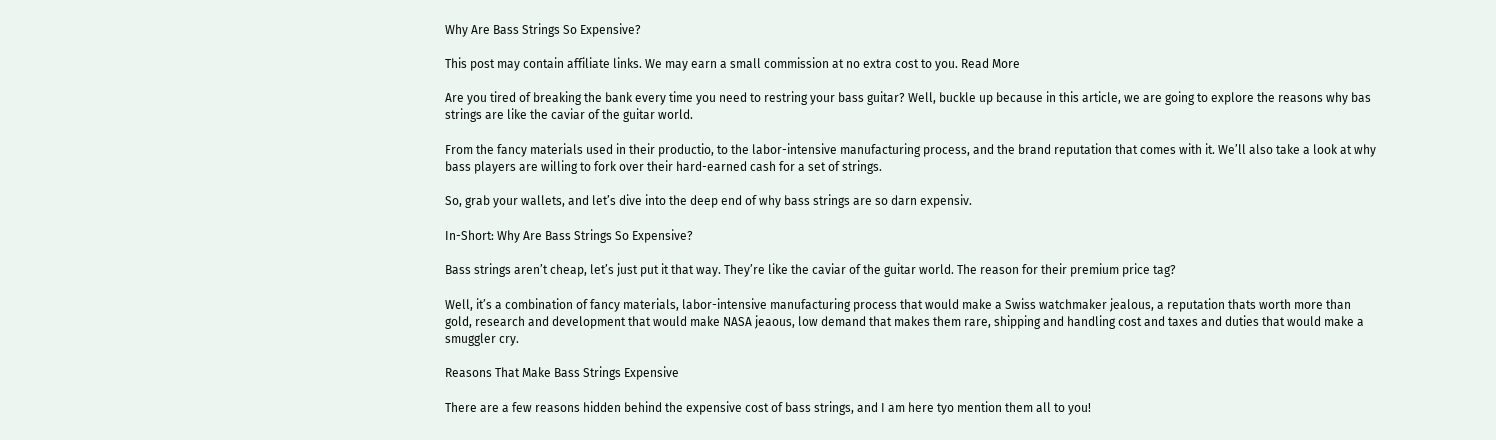Why Are Bass Strings So Expensive?

This post may contain affiliate links. We may earn a small commission at no extra cost to you. Read More

Are you tired of breaking the bank every time you need to restring your bass guitar? Well, buckle up because in this article, we are going to explore the reasons why bas strings are like the caviar of the guitar world.

From the fancy materials used in their productio, to the labor-intensive manufacturing process, and the brand reputation that comes with it. We’ll also take a look at why bass players are willing to fork over their hard-earned cash for a set of strings.

So, grab your wallets, and let’s dive into the deep end of why bass strings are so darn expensiv.

In-Short: Why Are Bass Strings So Expensive?

Bass strings aren’t cheap, let’s just put it that way. They’re like the caviar of the guitar world. The reason for their premium price tag?

Well, it’s a combination of fancy materials, labor-intensive manufacturing process that would make a Swiss watchmaker jealous, a reputation thats worth more than gold, research and development that would make NASA jeaous, low demand that makes them rare, shipping and handling cost and taxes and duties that would make a smuggler cry.

Reasons That Make Bass Strings Expensive

There are a few reasons hidden behind the expensive cost of bass strings, and I am here tyo mention them all to you!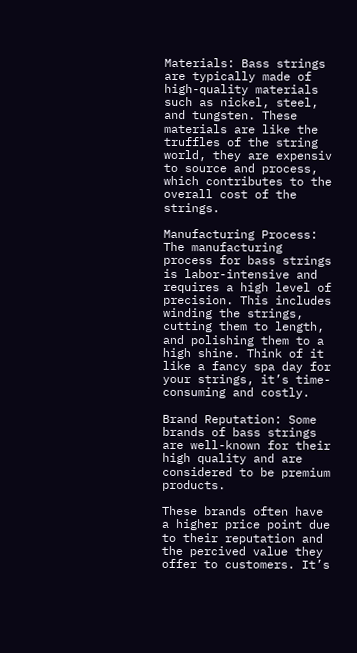Materials: Bass strings are typically made of high-quality materials such as nickel, steel, and tungsten. These materials are like the truffles of the string world, they are expensiv to source and process, which contributes to the overall cost of the strings.

Manufacturing Process: The manufacturing process for bass strings is labor-intensive and requires a high level of precision. This includes winding the strings, cutting them to length, and polishing them to a high shine. Think of it like a fancy spa day for your strings, it’s time-consuming and costly.

Brand Reputation: Some brands of bass strings are well-known for their high quality and are considered to be premium products.

These brands often have a higher price point due to their reputation and the percived value they offer to customers. It’s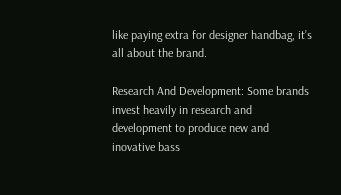like paying extra for designer handbag, it’s all about the brand.

Research And Development: Some brands invest heavily in research and development to produce new and inovative bass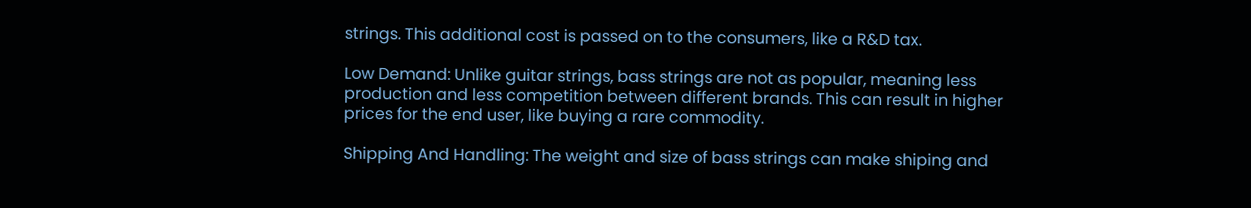strings. This additional cost is passed on to the consumers, like a R&D tax.

Low Demand: Unlike guitar strings, bass strings are not as popular, meaning less production and less competition between different brands. This can result in higher prices for the end user, like buying a rare commodity.

Shipping And Handling: The weight and size of bass strings can make shiping and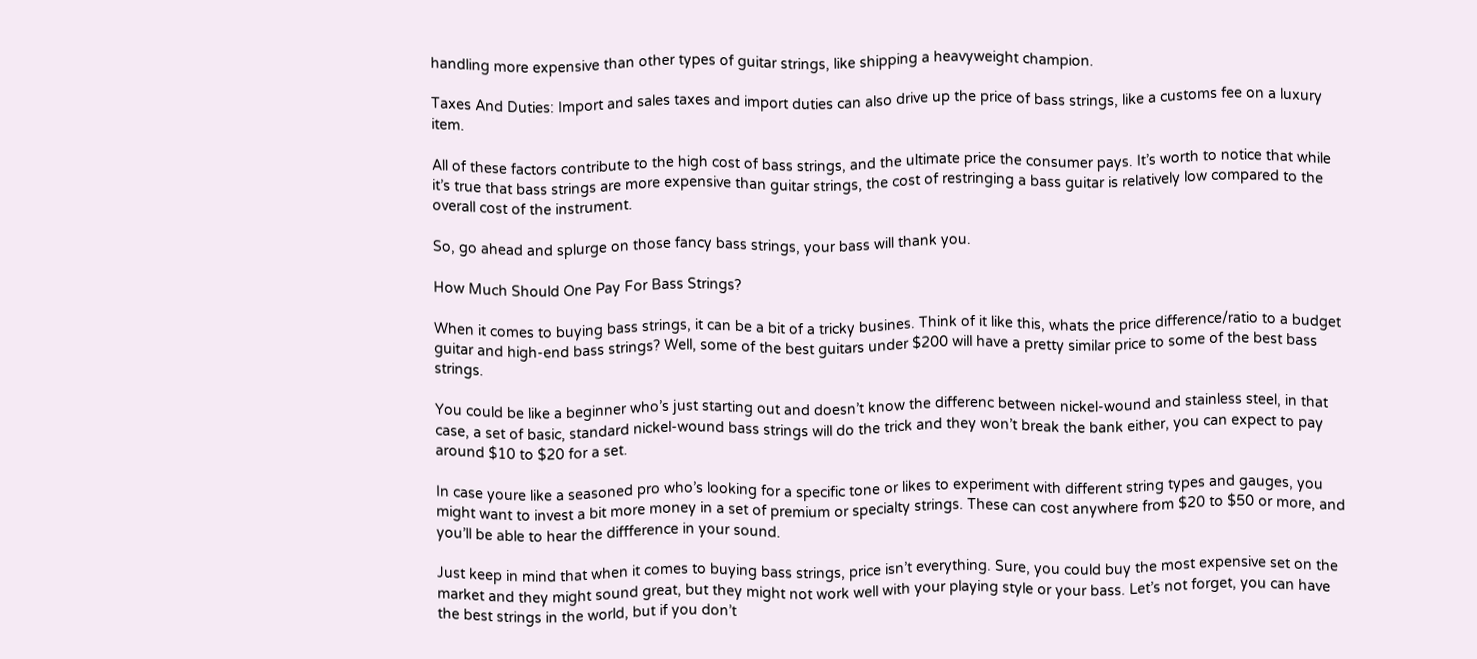handling more expensive than other types of guitar strings, like shipping a heavyweight champion.

Taxes And Duties: Import and sales taxes and import duties can also drive up the price of bass strings, like a customs fee on a luxury item.

All of these factors contribute to the high cost of bass strings, and the ultimate price the consumer pays. It’s worth to notice that while it’s true that bass strings are more expensive than guitar strings, the cost of restringing a bass guitar is relatively low compared to the overall cost of the instrument.

So, go ahead and splurge on those fancy bass strings, your bass will thank you.

How Much Should One Pay For Bass Strings?

When it comes to buying bass strings, it can be a bit of a tricky busines. Think of it like this, whats the price difference/ratio to a budget guitar and high-end bass strings? Well, some of the best guitars under $200 will have a pretty similar price to some of the best bass strings.

You could be like a beginner who’s just starting out and doesn’t know the differenc between nickel-wound and stainless steel, in that case, a set of basic, standard nickel-wound bass strings will do the trick and they won’t break the bank either, you can expect to pay around $10 to $20 for a set.

In case youre like a seasoned pro who’s looking for a specific tone or likes to experiment with different string types and gauges, you might want to invest a bit more money in a set of premium or specialty strings. These can cost anywhere from $20 to $50 or more, and you’ll be able to hear the diffference in your sound.

Just keep in mind that when it comes to buying bass strings, price isn’t everything. Sure, you could buy the most expensive set on the market and they might sound great, but they might not work well with your playing style or your bass. Let’s not forget, you can have the best strings in the world, but if you don’t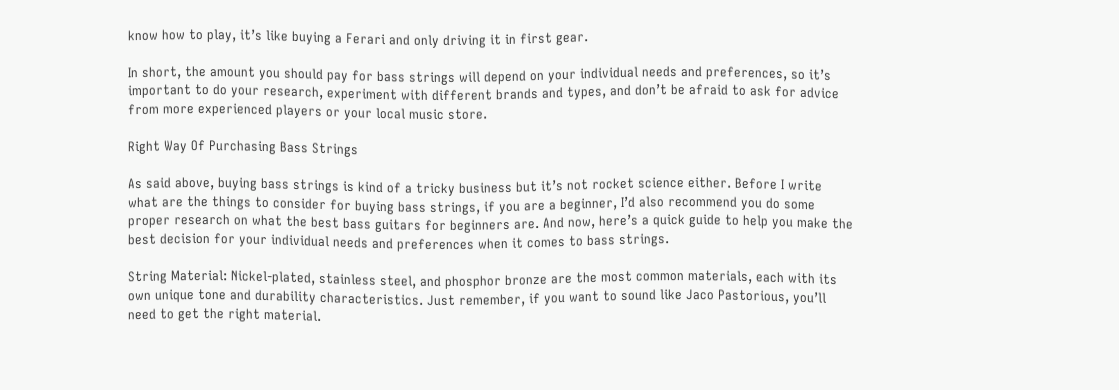know how to play, it’s like buying a Ferari and only driving it in first gear.

In short, the amount you should pay for bass strings will depend on your individual needs and preferences, so it’s important to do your research, experiment with different brands and types, and don’t be afraid to ask for advice from more experienced players or your local music store.

Right Way Of Purchasing Bass Strings

As said above, buying bass strings is kind of a tricky business but it’s not rocket science either. Before I write what are the things to consider for buying bass strings, if you are a beginner, I’d also recommend you do some proper research on what the best bass guitars for beginners are. And now, here’s a quick guide to help you make the best decision for your individual needs and preferences when it comes to bass strings.

String Material: Nickel-plated, stainless steel, and phosphor bronze are the most common materials, each with its own unique tone and durability characteristics. Just remember, if you want to sound like Jaco Pastorious, you’ll need to get the right material.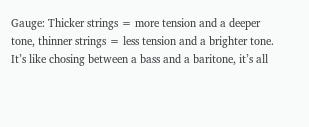Gauge: Thicker strings = more tension and a deeper tone, thinner strings = less tension and a brighter tone. It’s like chosing between a bass and a baritone, it’s all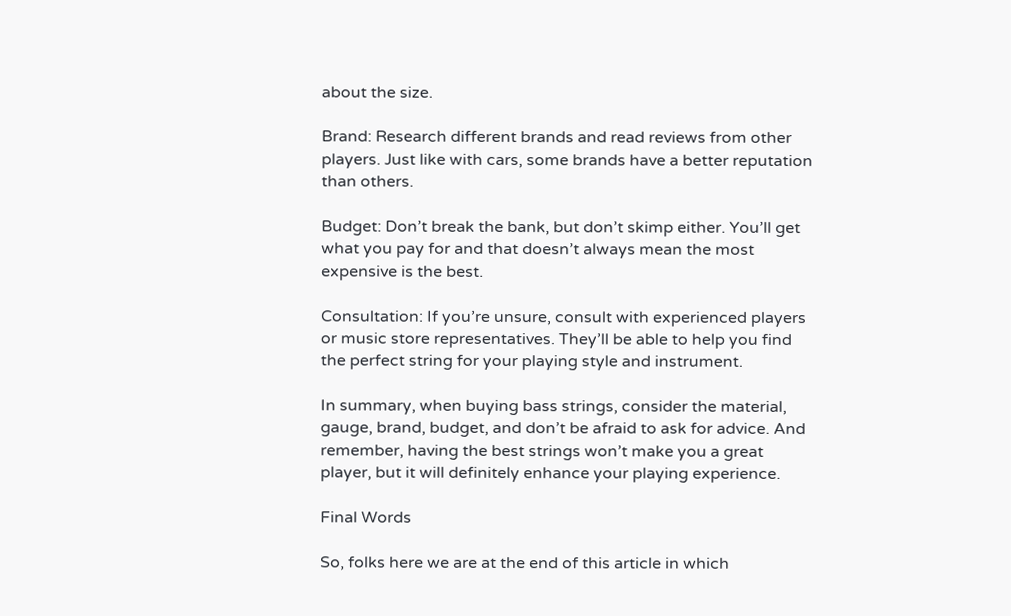about the size.

Brand: Research different brands and read reviews from other players. Just like with cars, some brands have a better reputation than others.

Budget: Don’t break the bank, but don’t skimp either. You’ll get what you pay for and that doesn’t always mean the most expensive is the best.

Consultation: If you’re unsure, consult with experienced players or music store representatives. They’ll be able to help you find the perfect string for your playing style and instrument.

In summary, when buying bass strings, consider the material, gauge, brand, budget, and don’t be afraid to ask for advice. And remember, having the best strings won’t make you a great player, but it will definitely enhance your playing experience.

Final Words

So, folks here we are at the end of this article in which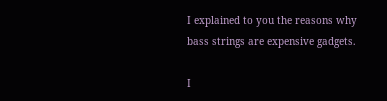I explained to you the reasons why bass strings are expensive gadgets.

I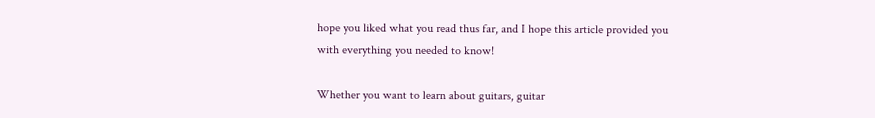hope you liked what you read thus far, and I hope this article provided you with everything you needed to know!

Whether you want to learn about guitars, guitar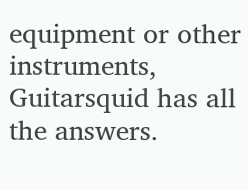equipment or other instruments, Guitarsquid has all the answers.